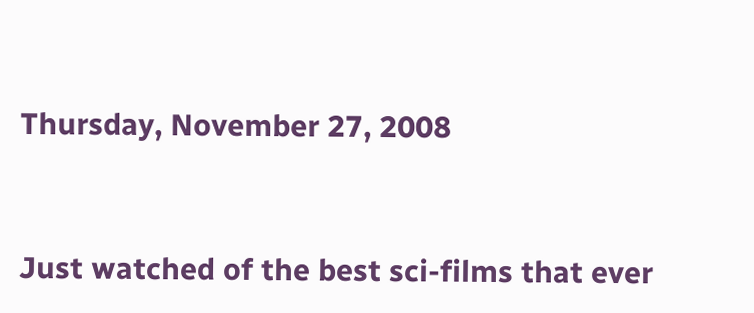Thursday, November 27, 2008


Just watched of the best sci-films that ever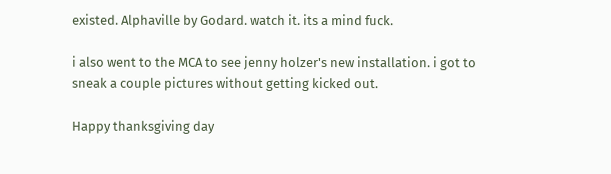existed. Alphaville by Godard. watch it. its a mind fuck.

i also went to the MCA to see jenny holzer's new installation. i got to sneak a couple pictures without getting kicked out.

Happy thanksgiving day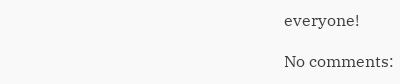everyone!

No comments: